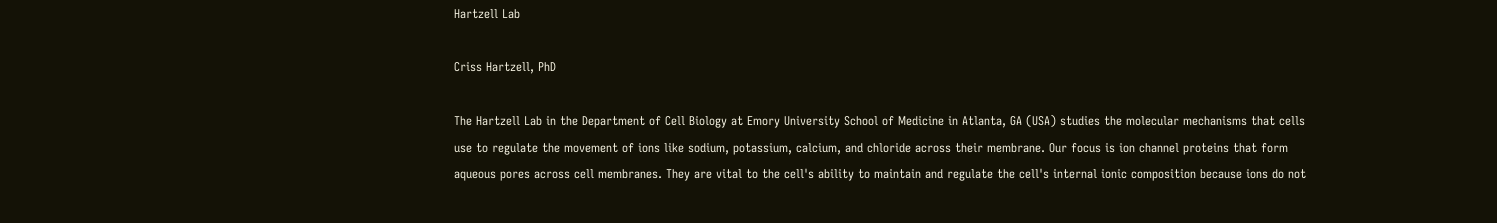Hartzell Lab

Criss Hartzell, PhD

The Hartzell Lab in the Department of Cell Biology at Emory University School of Medicine in Atlanta, GA (USA) studies the molecular mechanisms that cells use to regulate the movement of ions like sodium, potassium, calcium, and chloride across their membrane. Our focus is ion channel proteins that form aqueous pores across cell membranes. They are vital to the cell's ability to maintain and regulate the cell's internal ionic composition because ions do not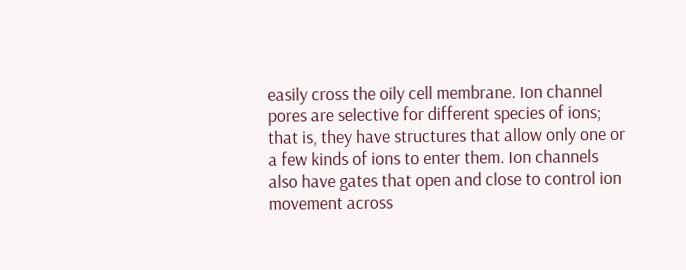easily cross the oily cell membrane. Ion channel pores are selective for different species of ions; that is, they have structures that allow only one or a few kinds of ions to enter them. Ion channels also have gates that open and close to control ion movement across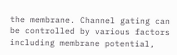the membrane. Channel gating can be controlled by various factors including membrane potential,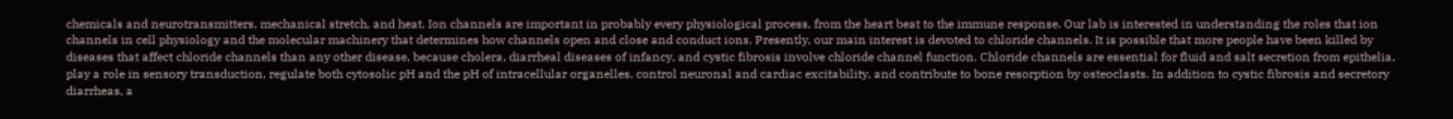chemicals and neurotransmitters, mechanical stretch, and heat. Ion channels are important in probably every physiological process, from the heart beat to the immune response. Our lab is interested in understanding the roles that ion channels in cell physiology and the molecular machinery that determines how channels open and close and conduct ions. Presently, our main interest is devoted to chloride channels. It is possible that more people have been killed by diseases that affect chloride channels than any other disease, because cholera, diarrheal diseases of infancy, and cystic fibrosis involve chloride channel function. Chloride channels are essential for fluid and salt secretion from epithelia, play a role in sensory transduction, regulate both cytosolic pH and the pH of intracellular organelles, control neuronal and cardiac excitability, and contribute to bone resorption by osteoclasts. In addition to cystic fibrosis and secretory diarrheas, a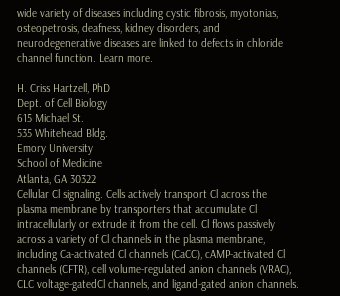wide variety of diseases including cystic fibrosis, myotonias, osteopetrosis, deafness, kidney disorders, and neurodegenerative diseases are linked to defects in chloride channel function. Learn more.

H. Criss Hartzell, PhD
Dept. of Cell Biology
615 Michael St.
535 Whitehead Bldg.
Emory University
School of Medicine
Atlanta, GA 30322
Cellular Cl signaling. Cells actively transport Cl across the plasma membrane by transporters that accumulate Cl intracellularly or extrude it from the cell. Cl flows passively across a variety of Cl channels in the plasma membrane, including Ca-activated Cl channels (CaCC), cAMP-activated Cl channels (CFTR), cell volume-regulated anion channels (VRAC), CLC voltage-gatedCl channels, and ligand-gated anion channels.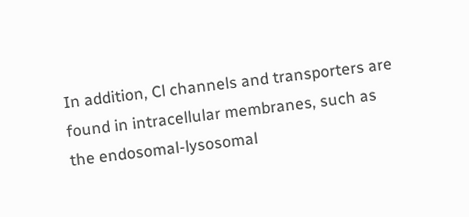In addition, Cl channels and transporters are found in intracellular membranes, such as the endosomal-lysosomal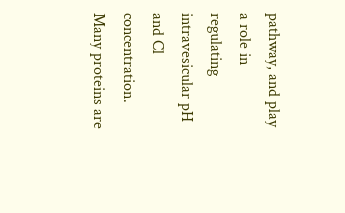pathway, and play a role in regulating intravesicular pH and Cl concentration. Many proteins are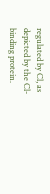regulated by Cl, as depicted by the Cl-binding protein.